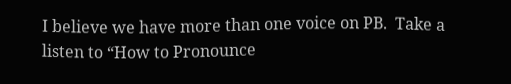I believe we have more than one voice on PB.  Take a listen to “How to Pronounce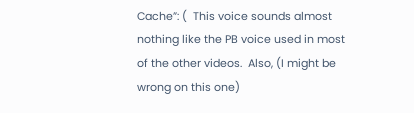Cache”: (  This voice sounds almost nothing like the PB voice used in most of the other videos.  Also, (I might be wrong on this one)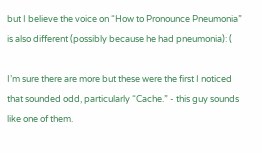but I believe the voice on “How to Pronounce Pneumonia” is also different (possibly because he had pneumonia): (

I’m sure there are more but these were the first I noticed that sounded odd, particularly “Cache.” - this guy sounds like one of them.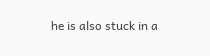he is also stuck in a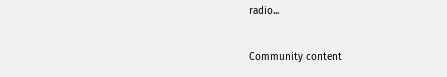radio...

Community content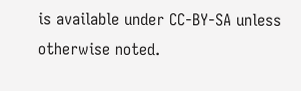is available under CC-BY-SA unless otherwise noted.